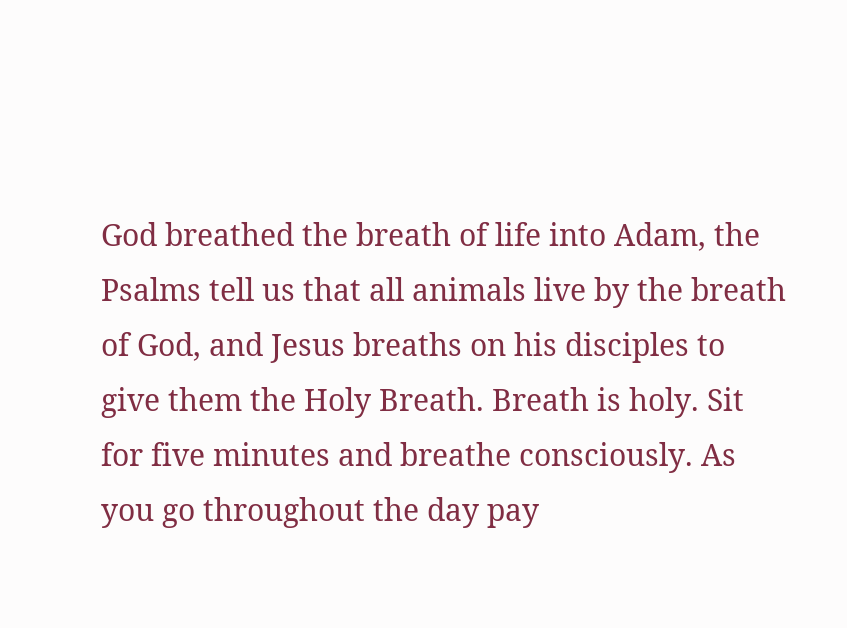God breathed the breath of life into Adam, the Psalms tell us that all animals live by the breath of God, and Jesus breaths on his disciples to give them the Holy Breath. Breath is holy. Sit for five minutes and breathe consciously. As you go throughout the day pay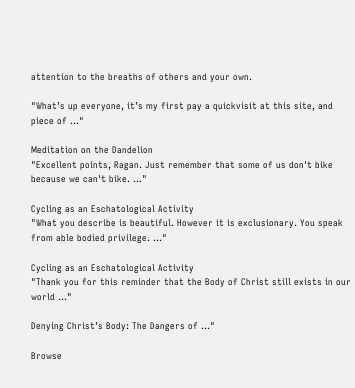attention to the breaths of others and your own.

"What’s up everyone, it’s my first pay a quickvisit at this site, and piece of ..."

Meditation on the Dandelion
"Excellent points, Ragan. Just remember that some of us don't bike because we can't bike. ..."

Cycling as an Eschatological Activity
"What you describe is beautiful. However it is exclusionary. You speak from able bodied privilege. ..."

Cycling as an Eschatological Activity
"Thank you for this reminder that the Body of Christ still exists in our world ..."

Denying Christ’s Body: The Dangers of ..."

Browse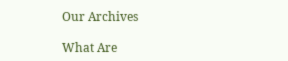Our Archives

What Are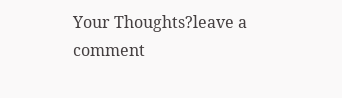Your Thoughts?leave a comment